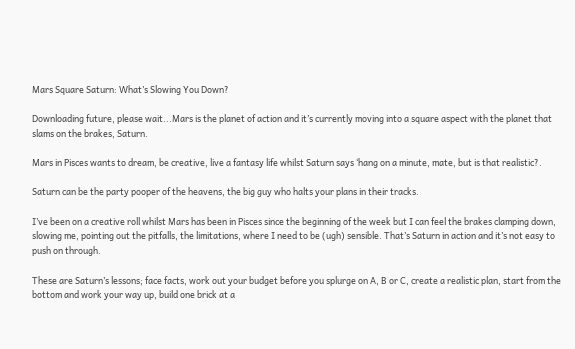Mars Square Saturn: What’s Slowing You Down?

Downloading future, please wait...Mars is the planet of action and it’s currently moving into a square aspect with the planet that slams on the brakes, Saturn.

Mars in Pisces wants to dream, be creative, live a fantasy life whilst Saturn says ‘hang on a minute, mate, but is that realistic?.

Saturn can be the party pooper of the heavens, the big guy who halts your plans in their tracks.

I’ve been on a creative roll whilst Mars has been in Pisces since the beginning of the week but I can feel the brakes clamping down, slowing me, pointing out the pitfalls, the limitations, where I need to be (ugh) sensible. That’s Saturn in action and it’s not easy to push on through.

These are Saturn’s lessons; face facts, work out your budget before you splurge on A, B or C, create a realistic plan, start from the bottom and work your way up, build one brick at a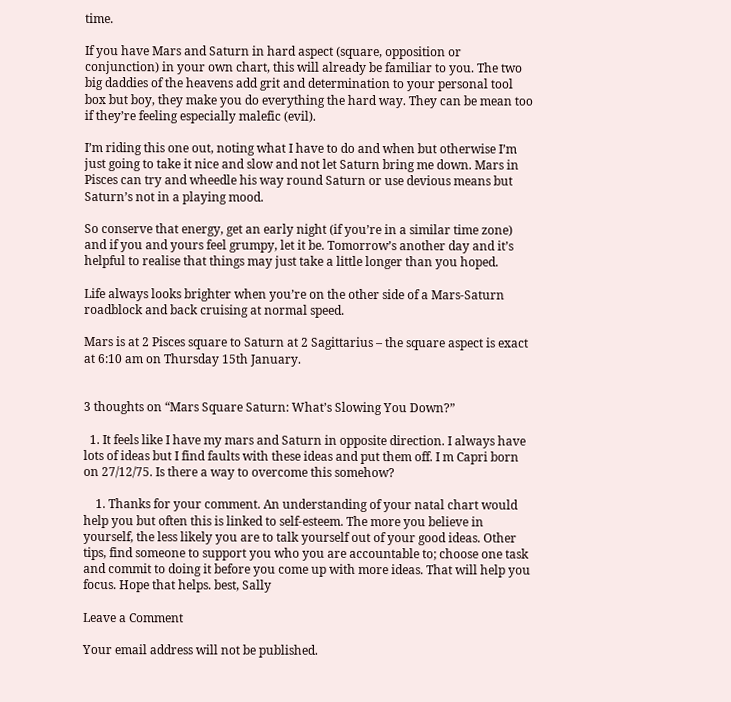time.

If you have Mars and Saturn in hard aspect (square, opposition or conjunction) in your own chart, this will already be familiar to you. The two big daddies of the heavens add grit and determination to your personal tool box but boy, they make you do everything the hard way. They can be mean too if they’re feeling especially malefic (evil).

I’m riding this one out, noting what I have to do and when but otherwise I’m just going to take it nice and slow and not let Saturn bring me down. Mars in Pisces can try and wheedle his way round Saturn or use devious means but Saturn’s not in a playing mood.

So conserve that energy, get an early night (if you’re in a similar time zone) and if you and yours feel grumpy, let it be. Tomorrow’s another day and it’s helpful to realise that things may just take a little longer than you hoped.

Life always looks brighter when you’re on the other side of a Mars-Saturn roadblock and back cruising at normal speed.

Mars is at 2 Pisces square to Saturn at 2 Sagittarius – the square aspect is exact at 6:10 am on Thursday 15th January.


3 thoughts on “Mars Square Saturn: What’s Slowing You Down?”

  1. It feels like I have my mars and Saturn in opposite direction. I always have lots of ideas but I find faults with these ideas and put them off. I m Capri born on 27/12/75. Is there a way to overcome this somehow?

    1. Thanks for your comment. An understanding of your natal chart would help you but often this is linked to self-esteem. The more you believe in yourself, the less likely you are to talk yourself out of your good ideas. Other tips, find someone to support you who you are accountable to; choose one task and commit to doing it before you come up with more ideas. That will help you focus. Hope that helps. best, Sally

Leave a Comment

Your email address will not be published.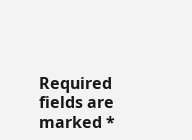Required fields are marked *